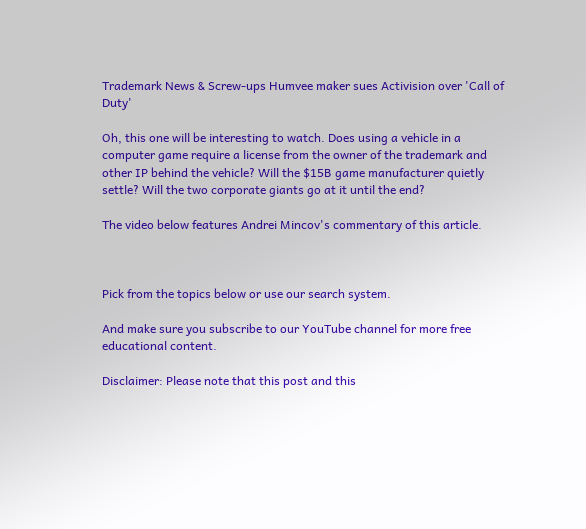Trademark News & Screw-ups Humvee maker sues Activision over 'Call of Duty'

Oh, this one will be interesting to watch. Does using a vehicle in a computer game require a license from the owner of the trademark and other IP behind the vehicle? Will the $15B game manufacturer quietly settle? Will the two corporate giants go at it until the end?

The video below features Andrei Mincov's commentary of this article.



Pick from the topics below or use our search system.

And make sure you subscribe to our YouTube channel for more free educational content.

Disclaimer: Please note that this post and this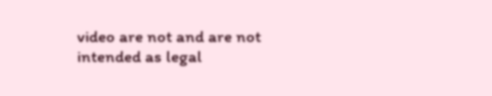video are not and are not intended as legal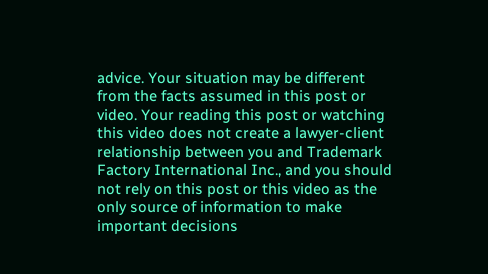advice. Your situation may be different from the facts assumed in this post or video. Your reading this post or watching this video does not create a lawyer-client relationship between you and Trademark Factory International Inc., and you should not rely on this post or this video as the only source of information to make important decisions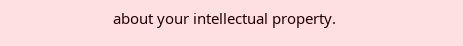about your intellectual property.